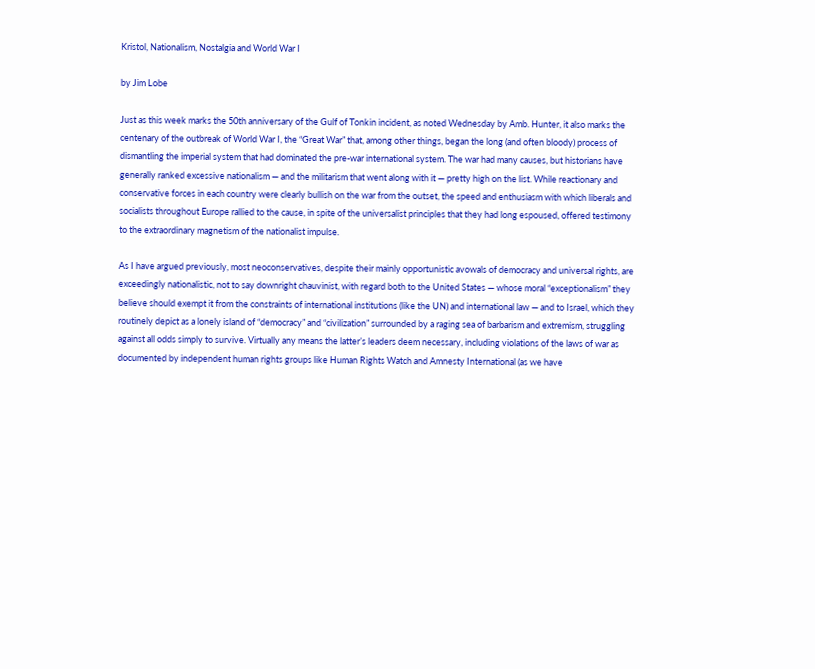Kristol, Nationalism, Nostalgia and World War I

by Jim Lobe

Just as this week marks the 50th anniversary of the Gulf of Tonkin incident, as noted Wednesday by Amb. Hunter, it also marks the centenary of the outbreak of World War I, the “Great War” that, among other things, began the long (and often bloody) process of dismantling the imperial system that had dominated the pre-war international system. The war had many causes, but historians have generally ranked excessive nationalism — and the militarism that went along with it — pretty high on the list. While reactionary and conservative forces in each country were clearly bullish on the war from the outset, the speed and enthusiasm with which liberals and socialists throughout Europe rallied to the cause, in spite of the universalist principles that they had long espoused, offered testimony to the extraordinary magnetism of the nationalist impulse.

As I have argued previously, most neoconservatives, despite their mainly opportunistic avowals of democracy and universal rights, are exceedingly nationalistic, not to say downright chauvinist, with regard both to the United States — whose moral “exceptionalism” they believe should exempt it from the constraints of international institutions (like the UN) and international law — and to Israel, which they routinely depict as a lonely island of “democracy” and “civilization” surrounded by a raging sea of barbarism and extremism, struggling against all odds simply to survive. Virtually any means the latter’s leaders deem necessary, including violations of the laws of war as documented by independent human rights groups like Human Rights Watch and Amnesty International (as we have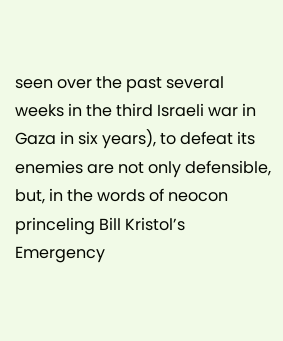seen over the past several weeks in the third Israeli war in Gaza in six years), to defeat its enemies are not only defensible, but, in the words of neocon princeling Bill Kristol’s Emergency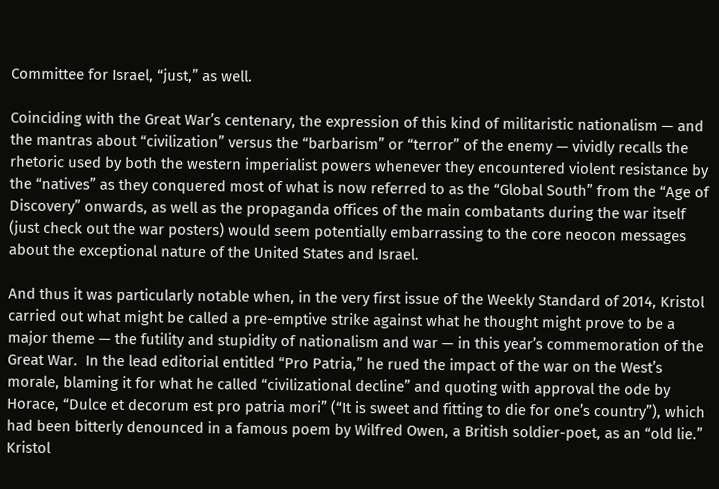Committee for Israel, “just,” as well.

Coinciding with the Great War’s centenary, the expression of this kind of militaristic nationalism — and the mantras about “civilization” versus the “barbarism” or “terror” of the enemy — vividly recalls the rhetoric used by both the western imperialist powers whenever they encountered violent resistance by the “natives” as they conquered most of what is now referred to as the “Global South” from the “Age of Discovery” onwards, as well as the propaganda offices of the main combatants during the war itself (just check out the war posters) would seem potentially embarrassing to the core neocon messages about the exceptional nature of the United States and Israel.

And thus it was particularly notable when, in the very first issue of the Weekly Standard of 2014, Kristol carried out what might be called a pre-emptive strike against what he thought might prove to be a major theme — the futility and stupidity of nationalism and war — in this year’s commemoration of the Great War.  In the lead editorial entitled “Pro Patria,” he rued the impact of the war on the West’s morale, blaming it for what he called “civilizational decline” and quoting with approval the ode by Horace, “Dulce et decorum est pro patria mori” (“It is sweet and fitting to die for one’s country”), which had been bitterly denounced in a famous poem by Wilfred Owen, a British soldier-poet, as an “old lie.” Kristol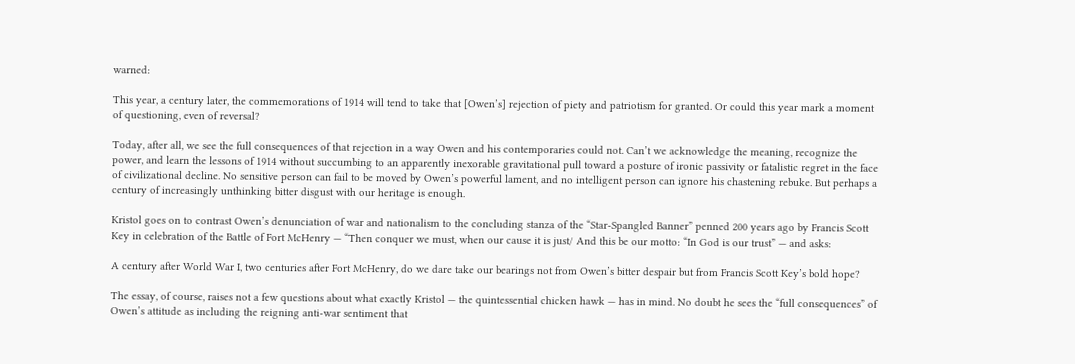warned:

This year, a century later, the commemorations of 1914 will tend to take that [Owen’s] rejection of piety and patriotism for granted. Or could this year mark a moment of questioning, even of reversal?

Today, after all, we see the full consequences of that rejection in a way Owen and his contemporaries could not. Can’t we acknowledge the meaning, recognize the power, and learn the lessons of 1914 without succumbing to an apparently inexorable gravitational pull toward a posture of ironic passivity or fatalistic regret in the face of civilizational decline. No sensitive person can fail to be moved by Owen’s powerful lament, and no intelligent person can ignore his chastening rebuke. But perhaps a century of increasingly unthinking bitter disgust with our heritage is enough.

Kristol goes on to contrast Owen’s denunciation of war and nationalism to the concluding stanza of the “Star-Spangled Banner” penned 200 years ago by Francis Scott Key in celebration of the Battle of Fort McHenry — “Then conquer we must, when our cause it is just/ And this be our motto: “In God is our trust” — and asks:

A century after World War I, two centuries after Fort McHenry, do we dare take our bearings not from Owen’s bitter despair but from Francis Scott Key’s bold hope?

The essay, of course, raises not a few questions about what exactly Kristol — the quintessential chicken hawk — has in mind. No doubt he sees the “full consequences” of Owen’s attitude as including the reigning anti-war sentiment that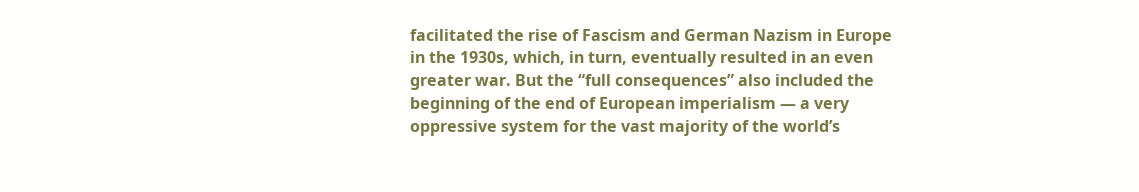facilitated the rise of Fascism and German Nazism in Europe in the 1930s, which, in turn, eventually resulted in an even greater war. But the “full consequences” also included the beginning of the end of European imperialism — a very oppressive system for the vast majority of the world’s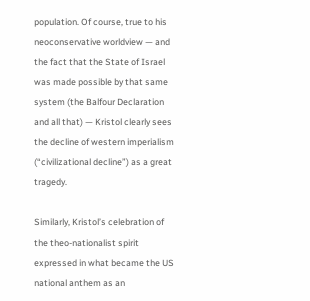population. Of course, true to his neoconservative worldview — and the fact that the State of Israel was made possible by that same system (the Balfour Declaration and all that) — Kristol clearly sees the decline of western imperialism (“civilizational decline”) as a great tragedy.

Similarly, Kristol’s celebration of the theo-nationalist spirit expressed in what became the US national anthem as an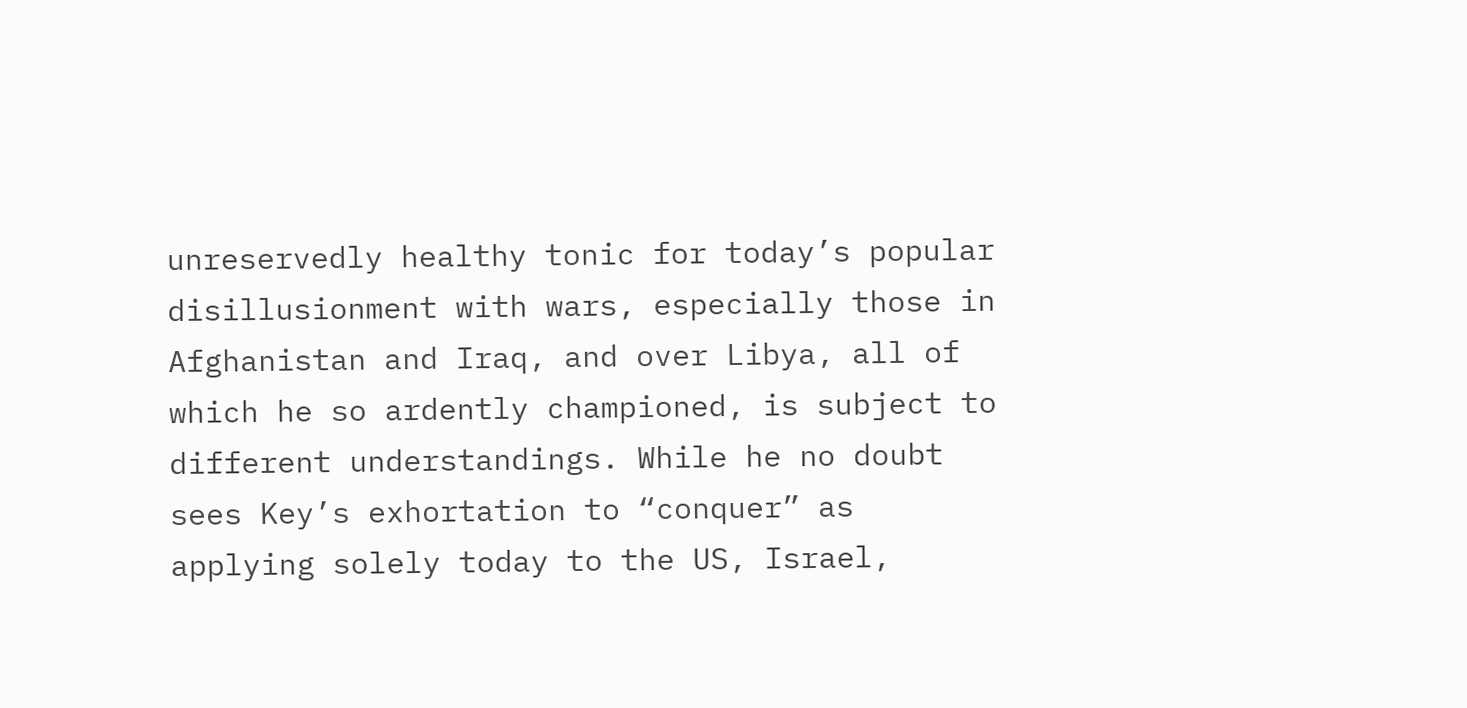unreservedly healthy tonic for today’s popular disillusionment with wars, especially those in Afghanistan and Iraq, and over Libya, all of which he so ardently championed, is subject to different understandings. While he no doubt sees Key’s exhortation to “conquer” as applying solely today to the US, Israel,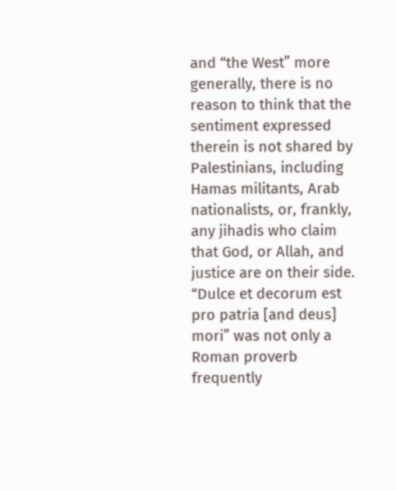and “the West” more generally, there is no reason to think that the sentiment expressed therein is not shared by Palestinians, including Hamas militants, Arab nationalists, or, frankly, any jihadis who claim that God, or Allah, and justice are on their side. “Dulce et decorum est pro patria [and deus] mori” was not only a Roman proverb frequently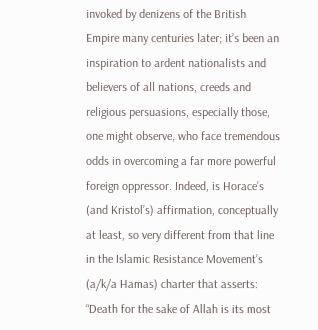invoked by denizens of the British Empire many centuries later; it’s been an inspiration to ardent nationalists and believers of all nations, creeds and religious persuasions, especially those, one might observe, who face tremendous odds in overcoming a far more powerful foreign oppressor. Indeed, is Horace’s (and Kristol’s) affirmation, conceptually at least, so very different from that line in the Islamic Resistance Movement’s (a/k/a Hamas) charter that asserts: “Death for the sake of Allah is its most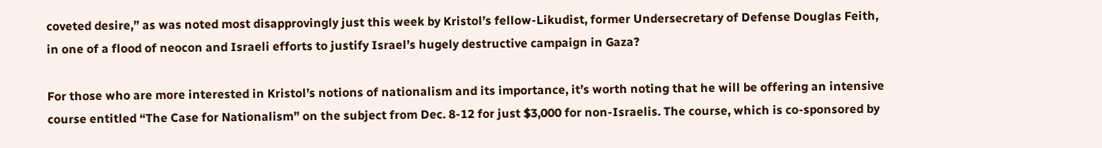coveted desire,” as was noted most disapprovingly just this week by Kristol’s fellow-Likudist, former Undersecretary of Defense Douglas Feith, in one of a flood of neocon and Israeli efforts to justify Israel’s hugely destructive campaign in Gaza?

For those who are more interested in Kristol’s notions of nationalism and its importance, it’s worth noting that he will be offering an intensive course entitled “The Case for Nationalism” on the subject from Dec. 8-12 for just $3,000 for non-Israelis. The course, which is co-sponsored by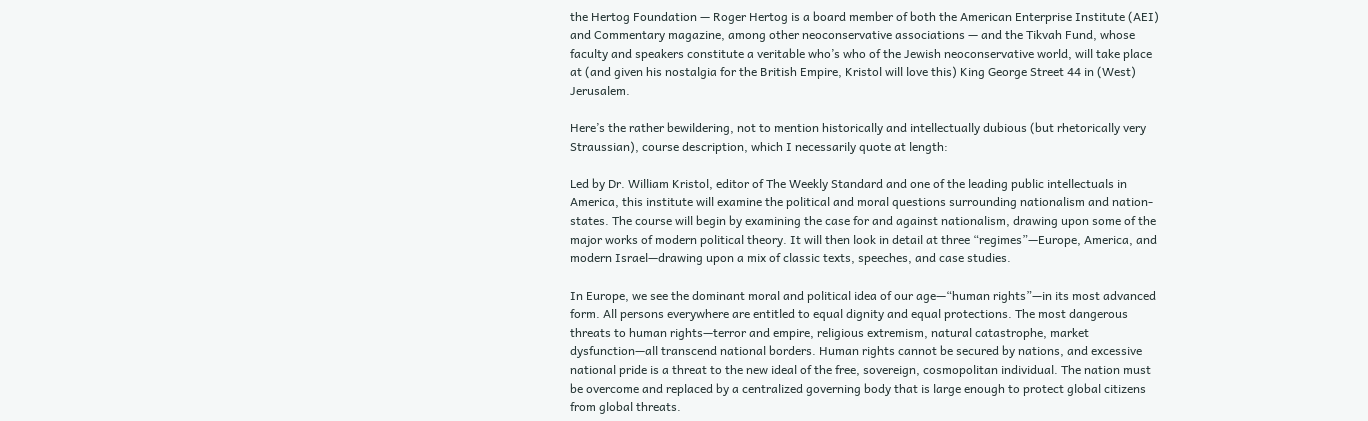the Hertog Foundation — Roger Hertog is a board member of both the American Enterprise Institute (AEI) and Commentary magazine, among other neoconservative associations — and the Tikvah Fund, whose faculty and speakers constitute a veritable who’s who of the Jewish neoconservative world, will take place at (and given his nostalgia for the British Empire, Kristol will love this) King George Street 44 in (West) Jerusalem.

Here’s the rather bewildering, not to mention historically and intellectually dubious (but rhetorically very Straussian), course description, which I necessarily quote at length:

Led by Dr. William Kristol, editor of The Weekly Standard and one of the leading public intellectuals in America, this institute will examine the political and moral questions surrounding nationalism and nation-states. The course will begin by examining the case for and against nationalism, drawing upon some of the major works of modern political theory. It will then look in detail at three “regimes”—Europe, America, and modern Israel—drawing upon a mix of classic texts, speeches, and case studies.

In Europe, we see the dominant moral and political idea of our age—“human rights”—in its most advanced form. All persons everywhere are entitled to equal dignity and equal protections. The most dangerous threats to human rights—terror and empire, religious extremism, natural catastrophe, market dysfunction—all transcend national borders. Human rights cannot be secured by nations, and excessive national pride is a threat to the new ideal of the free, sovereign, cosmopolitan individual. The nation must be overcome and replaced by a centralized governing body that is large enough to protect global citizens from global threats.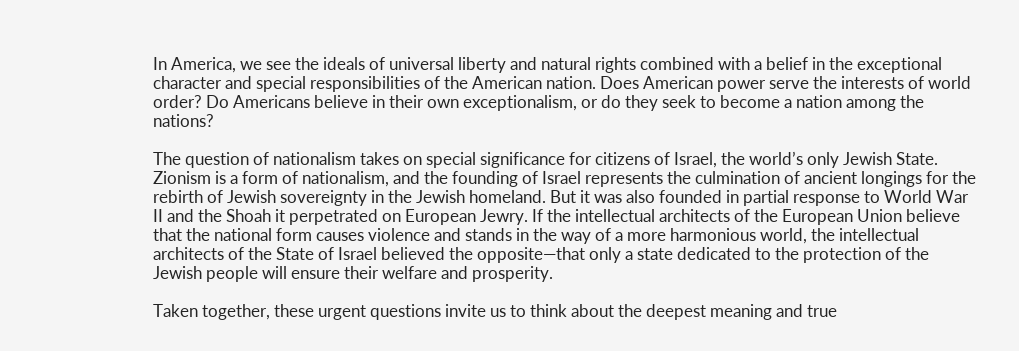In America, we see the ideals of universal liberty and natural rights combined with a belief in the exceptional character and special responsibilities of the American nation. Does American power serve the interests of world order? Do Americans believe in their own exceptionalism, or do they seek to become a nation among the nations?

The question of nationalism takes on special significance for citizens of Israel, the world’s only Jewish State. Zionism is a form of nationalism, and the founding of Israel represents the culmination of ancient longings for the rebirth of Jewish sovereignty in the Jewish homeland. But it was also founded in partial response to World War II and the Shoah it perpetrated on European Jewry. If the intellectual architects of the European Union believe that the national form causes violence and stands in the way of a more harmonious world, the intellectual architects of the State of Israel believed the opposite—that only a state dedicated to the protection of the Jewish people will ensure their welfare and prosperity.

Taken together, these urgent questions invite us to think about the deepest meaning and true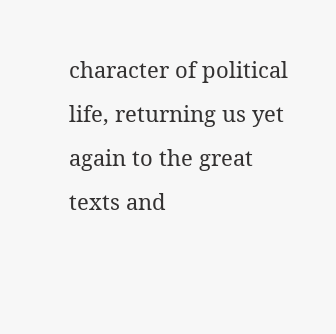character of political life, returning us yet again to the great texts and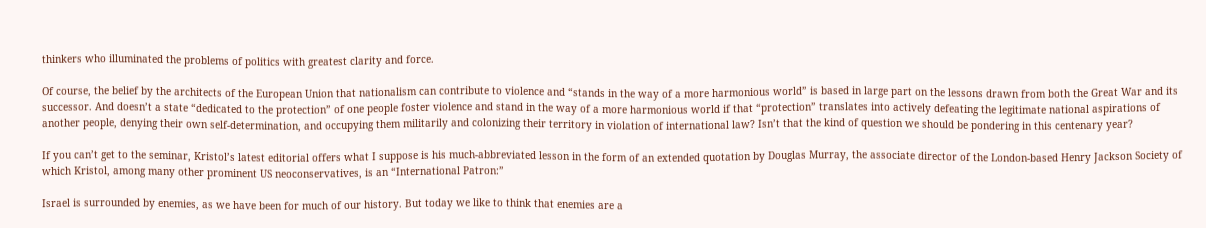thinkers who illuminated the problems of politics with greatest clarity and force.

Of course, the belief by the architects of the European Union that nationalism can contribute to violence and “stands in the way of a more harmonious world” is based in large part on the lessons drawn from both the Great War and its successor. And doesn’t a state “dedicated to the protection” of one people foster violence and stand in the way of a more harmonious world if that “protection” translates into actively defeating the legitimate national aspirations of another people, denying their own self-determination, and occupying them militarily and colonizing their territory in violation of international law? Isn’t that the kind of question we should be pondering in this centenary year?

If you can’t get to the seminar, Kristol’s latest editorial offers what I suppose is his much-abbreviated lesson in the form of an extended quotation by Douglas Murray, the associate director of the London-based Henry Jackson Society of which Kristol, among many other prominent US neoconservatives, is an “International Patron:”

Israel is surrounded by enemies, as we have been for much of our history. But today we like to think that enemies are a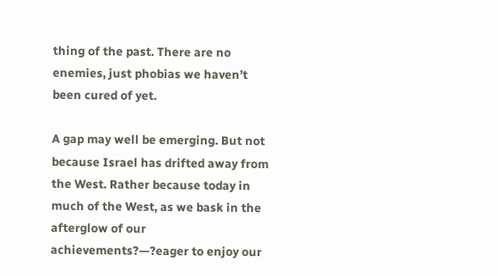thing of the past. There are no enemies, just phobias we haven’t been cured of yet.

A gap may well be emerging. But not because Israel has drifted away from the West. Rather because today in much of the West, as we bask in the afterglow of our achievements?—?eager to enjoy our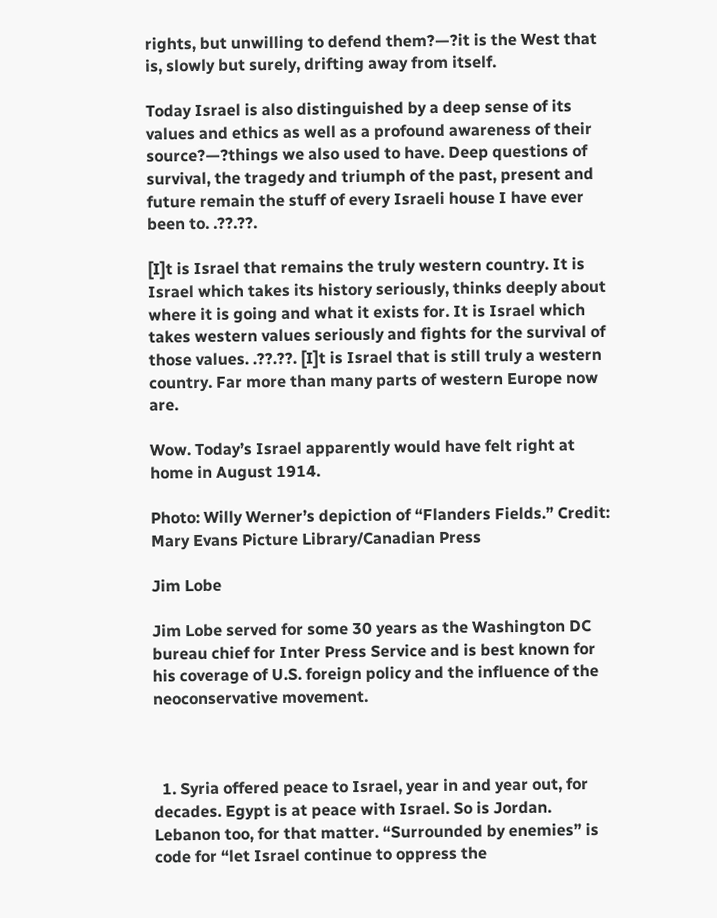rights, but unwilling to defend them?—?it is the West that is, slowly but surely, drifting away from itself.

Today Israel is also distinguished by a deep sense of its values and ethics as well as a profound awareness of their source?—?things we also used to have. Deep questions of survival, the tragedy and triumph of the past, present and future remain the stuff of every Israeli house I have ever been to. .??.??.

[I]t is Israel that remains the truly western country. It is Israel which takes its history seriously, thinks deeply about where it is going and what it exists for. It is Israel which takes western values seriously and fights for the survival of those values. .??.??. [I]t is Israel that is still truly a western country. Far more than many parts of western Europe now are.

Wow. Today’s Israel apparently would have felt right at home in August 1914.

Photo: Willy Werner’s depiction of “Flanders Fields.” Credit: Mary Evans Picture Library/Canadian Press

Jim Lobe

Jim Lobe served for some 30 years as the Washington DC bureau chief for Inter Press Service and is best known for his coverage of U.S. foreign policy and the influence of the neoconservative movement.



  1. Syria offered peace to Israel, year in and year out, for decades. Egypt is at peace with Israel. So is Jordan. Lebanon too, for that matter. “Surrounded by enemies” is code for “let Israel continue to oppress the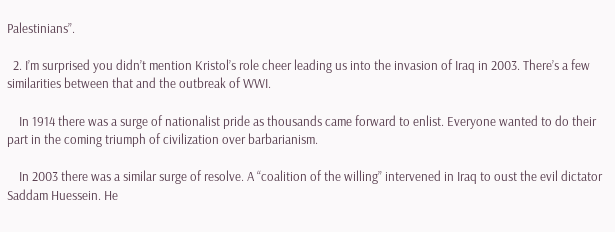Palestinians”.

  2. I’m surprised you didn’t mention Kristol’s role cheer leading us into the invasion of Iraq in 2003. There’s a few similarities between that and the outbreak of WWI.

    In 1914 there was a surge of nationalist pride as thousands came forward to enlist. Everyone wanted to do their part in the coming triumph of civilization over barbarianism.

    In 2003 there was a similar surge of resolve. A “coalition of the willing” intervened in Iraq to oust the evil dictator Saddam Huessein. He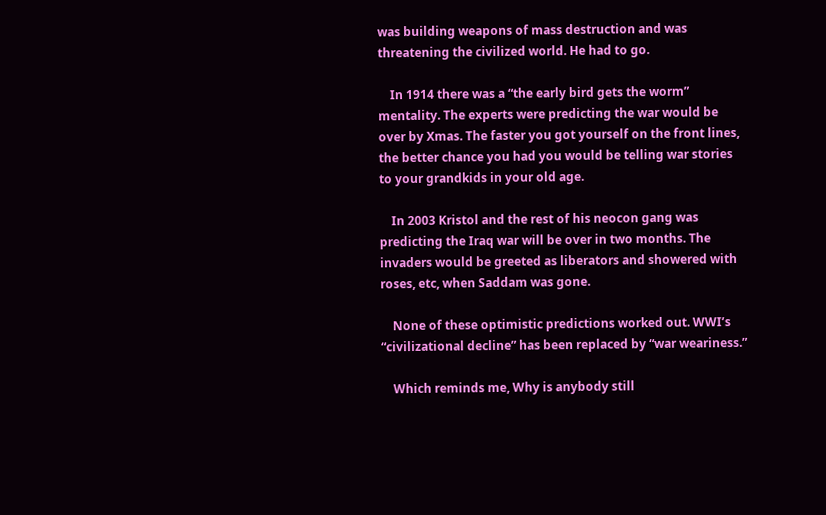was building weapons of mass destruction and was threatening the civilized world. He had to go.

    In 1914 there was a “the early bird gets the worm” mentality. The experts were predicting the war would be over by Xmas. The faster you got yourself on the front lines, the better chance you had you would be telling war stories to your grandkids in your old age.

    In 2003 Kristol and the rest of his neocon gang was predicting the Iraq war will be over in two months. The invaders would be greeted as liberators and showered with roses, etc, when Saddam was gone.

    None of these optimistic predictions worked out. WWI’s “civilizational decline” has been replaced by “war weariness.”

    Which reminds me, Why is anybody still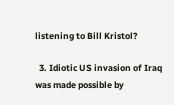listening to Bill Kristol?

  3. Idiotic US invasion of Iraq was made possible by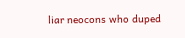liar neocons who duped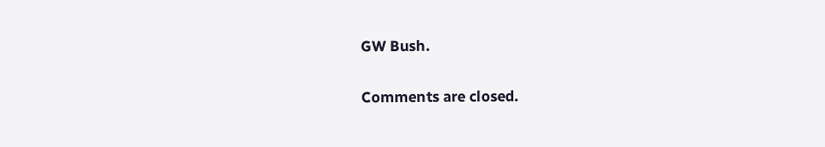GW Bush.

Comments are closed.